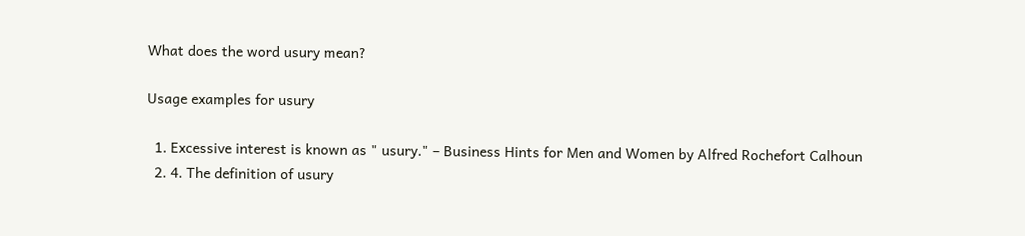What does the word usury mean?

Usage examples for usury

  1. Excessive interest is known as " usury." – Business Hints for Men and Women by Alfred Rochefort Calhoun
  2. 4. The definition of usury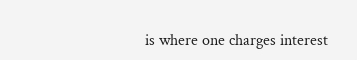is where one charges interest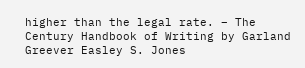higher than the legal rate. – The Century Handbook of Writing by Garland Greever Easley S. Jones